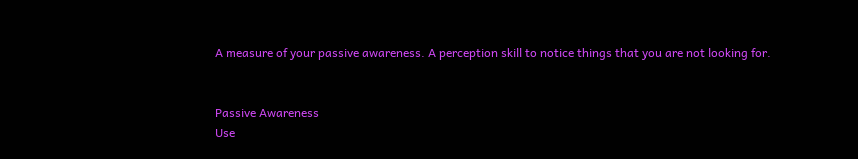A measure of your passive awareness. A perception skill to notice things that you are not looking for.


Passive Awareness
Use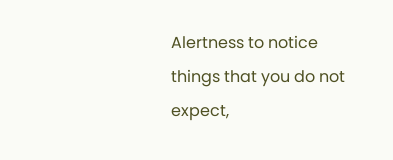Alertness to notice things that you do not expect,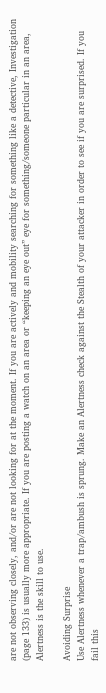are not observing closely, and/or are not looking for at the moment. If you are actively and mobility searching for something like a detective, Investigation (page 133) is usually more appropriate. If you are posting a watch on an area or “keeping an eye out” eye for something/someone particular in an area, Alertness is the skill to use.

Avoiding Surprise
Use Alertness whenever a trap/ambush is sprung. Make an Alertness check against the Stealth of your attacker in order to see if you are surprised. If you fail this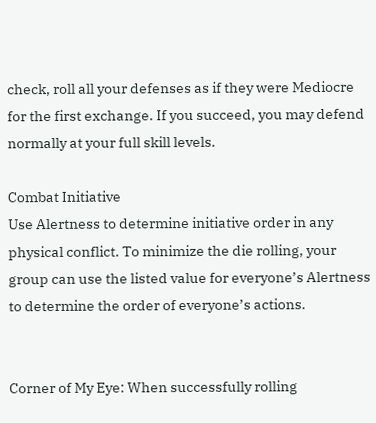check, roll all your defenses as if they were Mediocre for the first exchange. If you succeed, you may defend normally at your full skill levels.

Combat Initiative
Use Alertness to determine initiative order in any physical conflict. To minimize the die rolling, your group can use the listed value for everyone’s Alertness to determine the order of everyone’s actions.


Corner of My Eye: When successfully rolling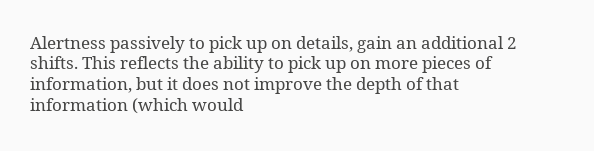Alertness passively to pick up on details, gain an additional 2 shifts. This reflects the ability to pick up on more pieces of information, but it does not improve the depth of that information (which would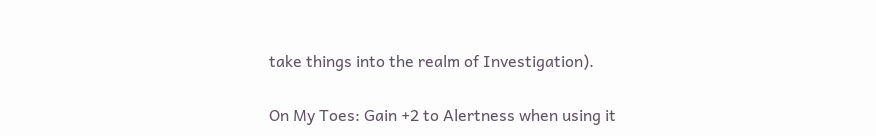take things into the realm of Investigation).

On My Toes: Gain +2 to Alertness when using it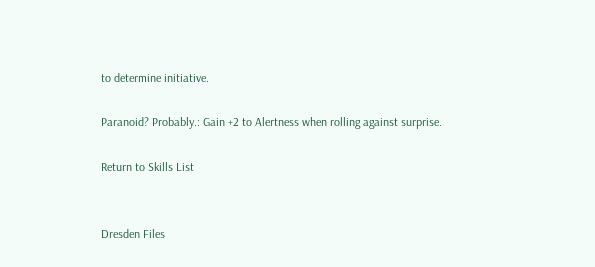to determine initiative.

Paranoid? Probably.: Gain +2 to Alertness when rolling against surprise.

Return to Skills List


Dresden Files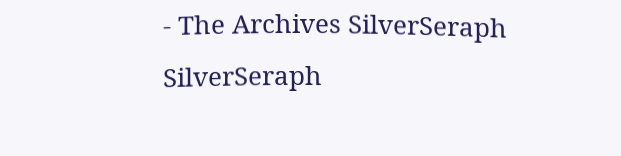- The Archives SilverSeraph SilverSeraph